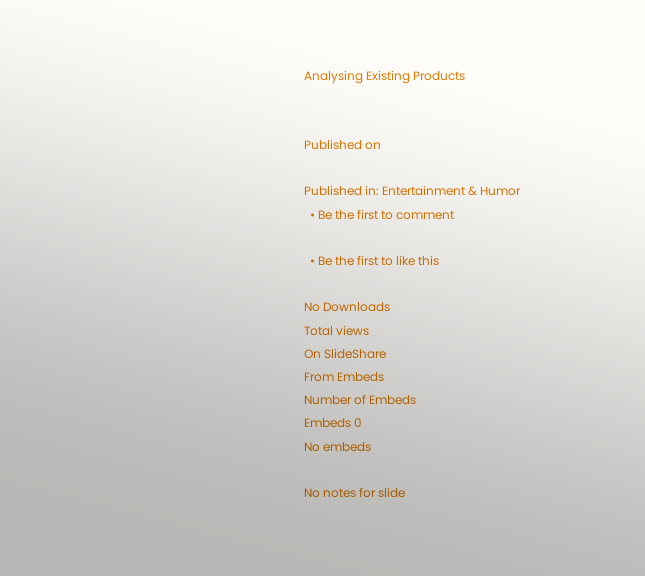Analysing Existing Products


Published on

Published in: Entertainment & Humor
  • Be the first to comment

  • Be the first to like this

No Downloads
Total views
On SlideShare
From Embeds
Number of Embeds
Embeds 0
No embeds

No notes for slide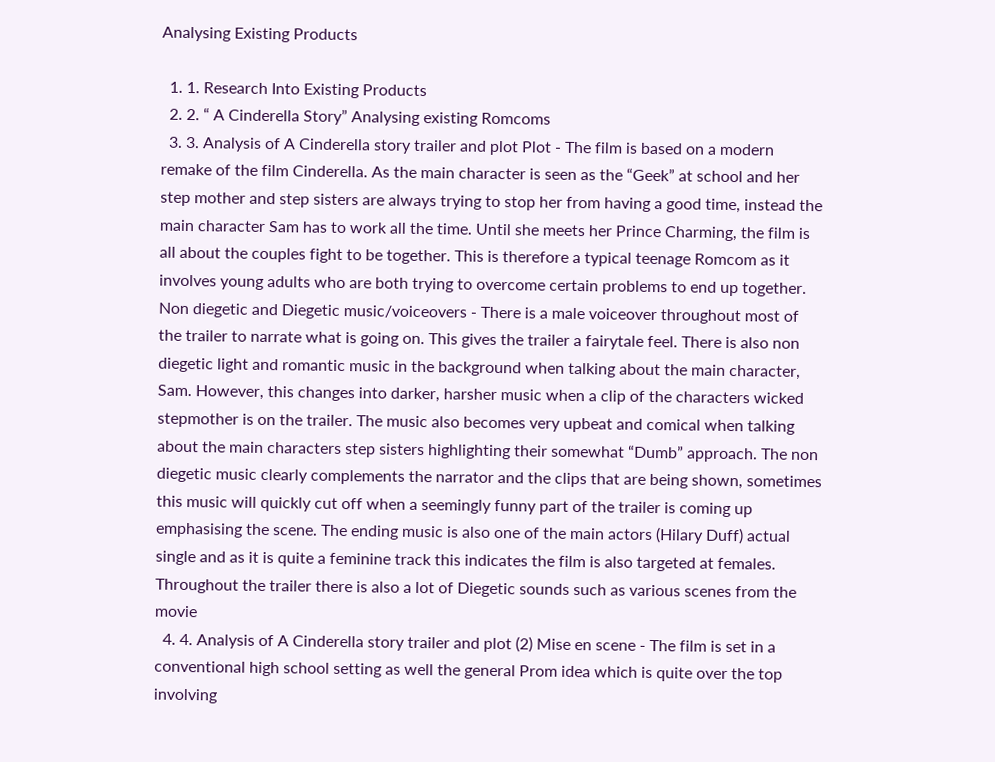Analysing Existing Products

  1. 1. Research Into Existing Products
  2. 2. “ A Cinderella Story” Analysing existing Romcoms
  3. 3. Analysis of A Cinderella story trailer and plot Plot - The film is based on a modern remake of the film Cinderella. As the main character is seen as the “Geek” at school and her step mother and step sisters are always trying to stop her from having a good time, instead the main character Sam has to work all the time. Until she meets her Prince Charming, the film is all about the couples fight to be together. This is therefore a typical teenage Romcom as it involves young adults who are both trying to overcome certain problems to end up together. Non diegetic and Diegetic music/voiceovers - There is a male voiceover throughout most of the trailer to narrate what is going on. This gives the trailer a fairytale feel. There is also non diegetic light and romantic music in the background when talking about the main character, Sam. However, this changes into darker, harsher music when a clip of the characters wicked stepmother is on the trailer. The music also becomes very upbeat and comical when talking about the main characters step sisters highlighting their somewhat “Dumb” approach. The non diegetic music clearly complements the narrator and the clips that are being shown, sometimes this music will quickly cut off when a seemingly funny part of the trailer is coming up emphasising the scene. The ending music is also one of the main actors (Hilary Duff) actual single and as it is quite a feminine track this indicates the film is also targeted at females. Throughout the trailer there is also a lot of Diegetic sounds such as various scenes from the movie
  4. 4. Analysis of A Cinderella story trailer and plot (2) Mise en scene - The film is set in a conventional high school setting as well the general Prom idea which is quite over the top involving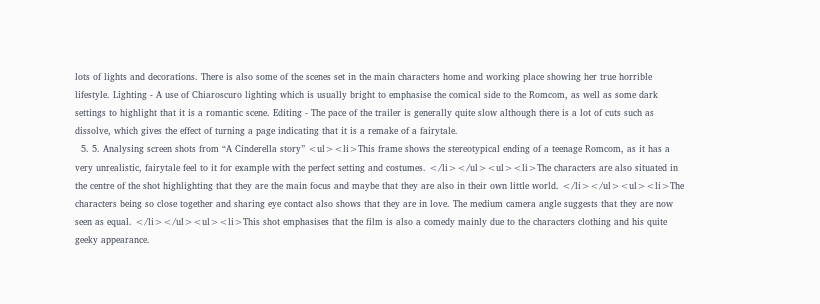lots of lights and decorations. There is also some of the scenes set in the main characters home and working place showing her true horrible lifestyle. Lighting - A use of Chiaroscuro lighting which is usually bright to emphasise the comical side to the Romcom, as well as some dark settings to highlight that it is a romantic scene. Editing - The pace of the trailer is generally quite slow although there is a lot of cuts such as dissolve, which gives the effect of turning a page indicating that it is a remake of a fairytale.
  5. 5. Analysing screen shots from “A Cinderella story” <ul><li>This frame shows the stereotypical ending of a teenage Romcom, as it has a very unrealistic, fairytale feel to it for example with the perfect setting and costumes. </li></ul><ul><li>The characters are also situated in the centre of the shot highlighting that they are the main focus and maybe that they are also in their own little world. </li></ul><ul><li>The characters being so close together and sharing eye contact also shows that they are in love. The medium camera angle suggests that they are now seen as equal. </li></ul><ul><li>This shot emphasises that the film is also a comedy mainly due to the characters clothing and his quite geeky appearance.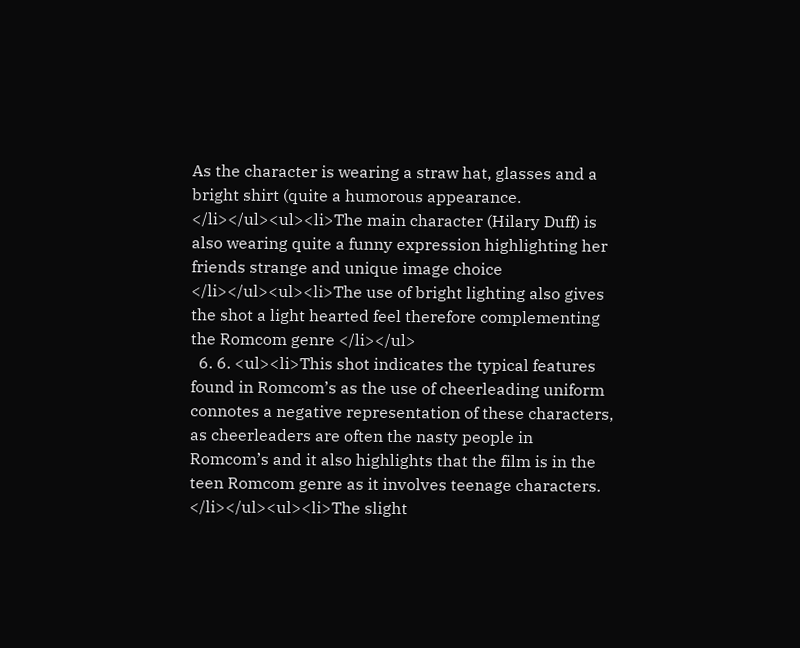As the character is wearing a straw hat, glasses and a bright shirt (quite a humorous appearance. </li></ul><ul><li>The main character (Hilary Duff) is also wearing quite a funny expression highlighting her friends strange and unique image choice </li></ul><ul><li>The use of bright lighting also gives the shot a light hearted feel therefore complementing the Romcom genre </li></ul>
  6. 6. <ul><li>This shot indicates the typical features found in Romcom’s as the use of cheerleading uniform connotes a negative representation of these characters, as cheerleaders are often the nasty people in Romcom’s and it also highlights that the film is in the teen Romcom genre as it involves teenage characters. </li></ul><ul><li>The slight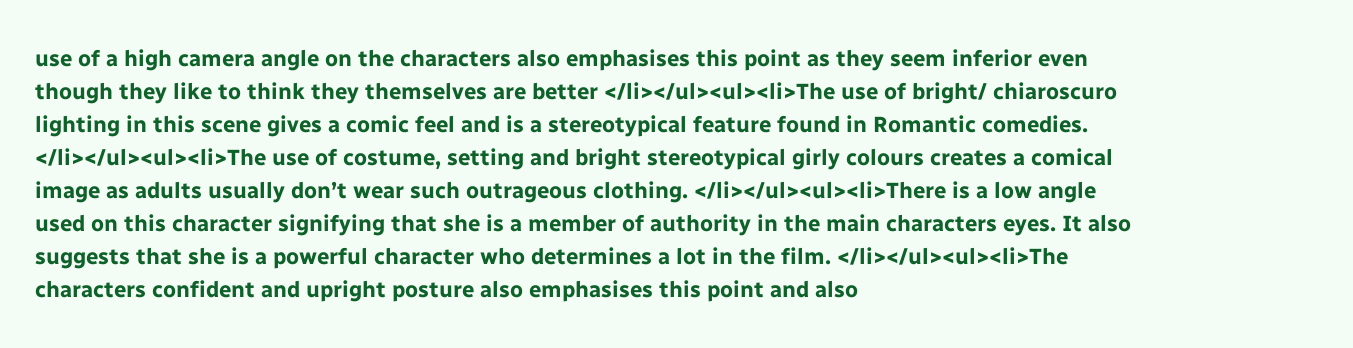use of a high camera angle on the characters also emphasises this point as they seem inferior even though they like to think they themselves are better </li></ul><ul><li>The use of bright/ chiaroscuro lighting in this scene gives a comic feel and is a stereotypical feature found in Romantic comedies. </li></ul><ul><li>The use of costume, setting and bright stereotypical girly colours creates a comical image as adults usually don’t wear such outrageous clothing. </li></ul><ul><li>There is a low angle used on this character signifying that she is a member of authority in the main characters eyes. It also suggests that she is a powerful character who determines a lot in the film. </li></ul><ul><li>The characters confident and upright posture also emphasises this point and also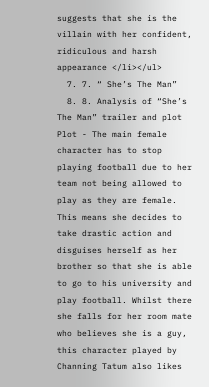suggests that she is the villain with her confident, ridiculous and harsh appearance </li></ul>
  7. 7. “ She’s The Man”
  8. 8. Analysis of “She’s The Man” trailer and plot Plot - The main female character has to stop playing football due to her team not being allowed to play as they are female. This means she decides to take drastic action and disguises herself as her brother so that she is able to go to his university and play football. Whilst there she falls for her room mate who believes she is a guy, this character played by Channing Tatum also likes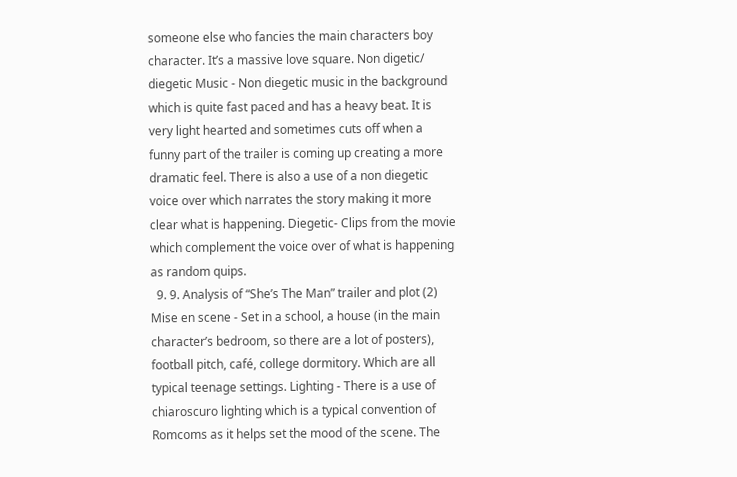someone else who fancies the main characters boy character. It’s a massive love square. Non digetic/ diegetic Music - Non diegetic music in the background which is quite fast paced and has a heavy beat. It is very light hearted and sometimes cuts off when a funny part of the trailer is coming up creating a more dramatic feel. There is also a use of a non diegetic voice over which narrates the story making it more clear what is happening. Diegetic- Clips from the movie which complement the voice over of what is happening as random quips.
  9. 9. Analysis of “She’s The Man” trailer and plot (2) Mise en scene - Set in a school, a house (in the main character’s bedroom, so there are a lot of posters), football pitch, café, college dormitory. Which are all typical teenage settings. Lighting - There is a use of chiaroscuro lighting which is a typical convention of Romcoms as it helps set the mood of the scene. The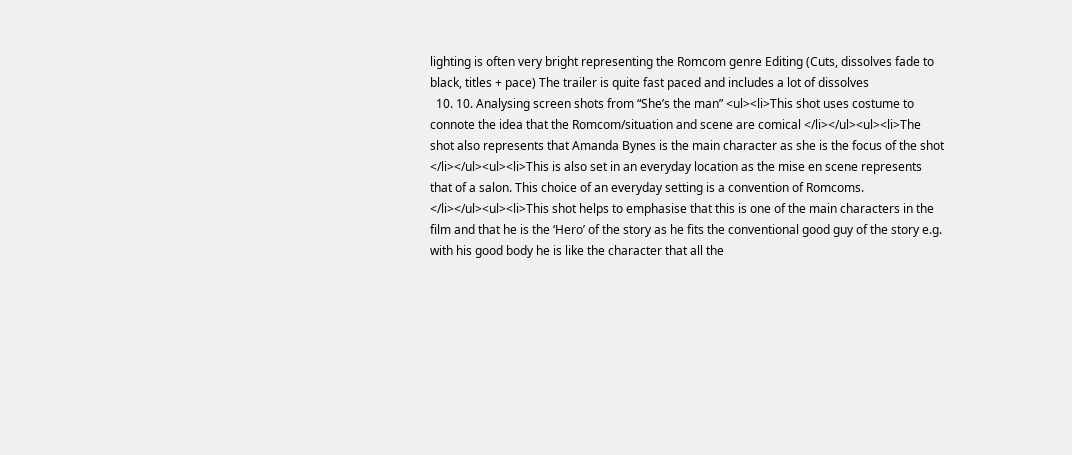lighting is often very bright representing the Romcom genre Editing (Cuts, dissolves fade to black, titles + pace) The trailer is quite fast paced and includes a lot of dissolves
  10. 10. Analysing screen shots from “She’s the man” <ul><li>This shot uses costume to connote the idea that the Romcom/situation and scene are comical </li></ul><ul><li>The shot also represents that Amanda Bynes is the main character as she is the focus of the shot </li></ul><ul><li>This is also set in an everyday location as the mise en scene represents that of a salon. This choice of an everyday setting is a convention of Romcoms. </li></ul><ul><li>This shot helps to emphasise that this is one of the main characters in the film and that he is the ‘Hero’ of the story as he fits the conventional good guy of the story e.g. with his good body he is like the character that all the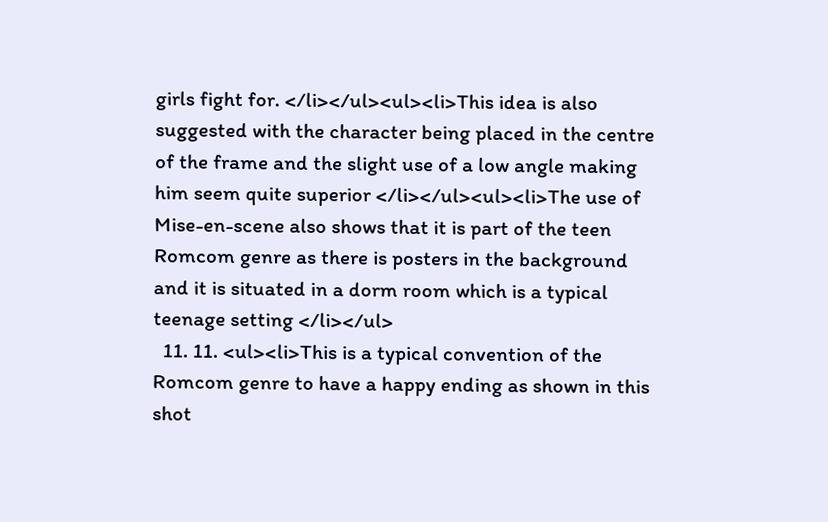girls fight for. </li></ul><ul><li>This idea is also suggested with the character being placed in the centre of the frame and the slight use of a low angle making him seem quite superior </li></ul><ul><li>The use of Mise-en-scene also shows that it is part of the teen Romcom genre as there is posters in the background and it is situated in a dorm room which is a typical teenage setting </li></ul>
  11. 11. <ul><li>This is a typical convention of the Romcom genre to have a happy ending as shown in this shot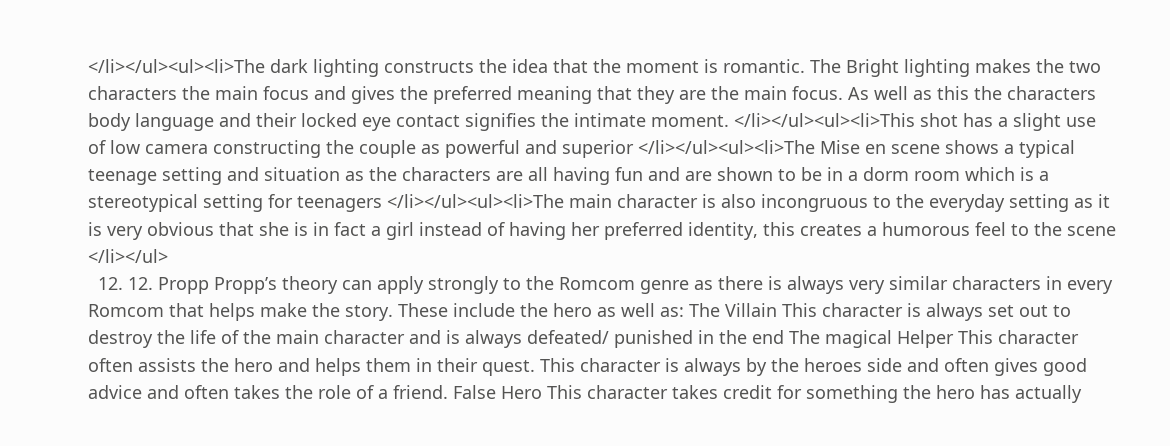</li></ul><ul><li>The dark lighting constructs the idea that the moment is romantic. The Bright lighting makes the two characters the main focus and gives the preferred meaning that they are the main focus. As well as this the characters body language and their locked eye contact signifies the intimate moment. </li></ul><ul><li>This shot has a slight use of low camera constructing the couple as powerful and superior </li></ul><ul><li>The Mise en scene shows a typical teenage setting and situation as the characters are all having fun and are shown to be in a dorm room which is a stereotypical setting for teenagers </li></ul><ul><li>The main character is also incongruous to the everyday setting as it is very obvious that she is in fact a girl instead of having her preferred identity, this creates a humorous feel to the scene </li></ul>
  12. 12. Propp Propp’s theory can apply strongly to the Romcom genre as there is always very similar characters in every Romcom that helps make the story. These include the hero as well as: The Villain This character is always set out to destroy the life of the main character and is always defeated/ punished in the end The magical Helper This character often assists the hero and helps them in their quest. This character is always by the heroes side and often gives good advice and often takes the role of a friend. False Hero This character takes credit for something the hero has actually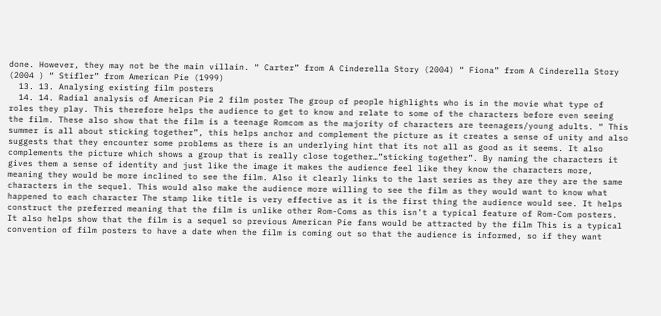done. However, they may not be the main villain. “ Carter” from A Cinderella Story (2004) “ Fiona” from A Cinderella Story (2004 ) “ Stifler” from American Pie (1999)
  13. 13. Analysing existing film posters
  14. 14. Radial analysis of American Pie 2 film poster The group of people highlights who is in the movie what type of roles they play. This therefore helps the audience to get to know and relate to some of the characters before even seeing the film. These also show that the film is a teenage Romcom as the majority of characters are teenagers/young adults. “ This summer is all about sticking together”, this helps anchor and complement the picture as it creates a sense of unity and also suggests that they encounter some problems as there is an underlying hint that its not all as good as it seems. It also complements the picture which shows a group that is really close together…”sticking together”. By naming the characters it gives them a sense of identity and just like the image it makes the audience feel like they know the characters more, meaning they would be more inclined to see the film. Also it clearly links to the last series as they are they are the same characters in the sequel. This would also make the audience more willing to see the film as they would want to know what happened to each character The stamp like title is very effective as it is the first thing the audience would see. It helps construct the preferred meaning that the film is unlike other Rom-Coms as this isn’t a typical feature of Rom-Com posters. It also helps show that the film is a sequel so previous American Pie fans would be attracted by the film This is a typical convention of film posters to have a date when the film is coming out so that the audience is informed, so if they want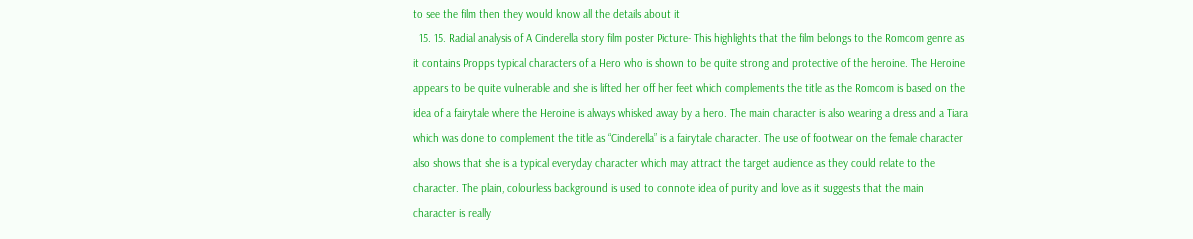to see the film then they would know all the details about it
  15. 15. Radial analysis of A Cinderella story film poster Picture- This highlights that the film belongs to the Romcom genre as it contains Propps typical characters of a Hero who is shown to be quite strong and protective of the heroine. The Heroine appears to be quite vulnerable and she is lifted her off her feet which complements the title as the Romcom is based on the idea of a fairytale where the Heroine is always whisked away by a hero. The main character is also wearing a dress and a Tiara which was done to complement the title as “Cinderella” is a fairytale character. The use of footwear on the female character also shows that she is a typical everyday character which may attract the target audience as they could relate to the character. The plain, colourless background is used to connote idea of purity and love as it suggests that the main character is really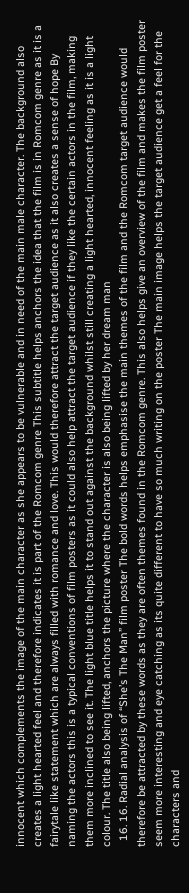innocent which complements the image of the main character as she appears to be vulnerable and in need of the main male character. The background also creates a light hearted feel and therefore indicates it is part of the Romcom genre This subtitle helps anchors the idea that the film is in Romcom genre as it is a fairytale like statement which are always filled with romance and love. This would therefore attract the target audience as it also creates a sense of hope By naming the actors this is a typical conventions of film posters as it could also help attract the target audience if they like the certain actors in the film, making them more inclined to see it. The light blue title helps it to stand out against the background whilst still creating a light hearted, innocent feeling as it is a light colour. The title also being lifted, anchors the picture where the character is also being lifted by her dream man
  16. 16. Radial analysis of “She’s The Man” film poster The bold words helps emphasise the main themes of the film and the Romcom target audience would therefore be attracted by these words as they are often themes found in the Romcom genre. This also helps give an overview of the film and makes the film poster seem more interesting and eye catching as its quite different to have so much writing on the poster The main image helps the target audience get a feel for the characters and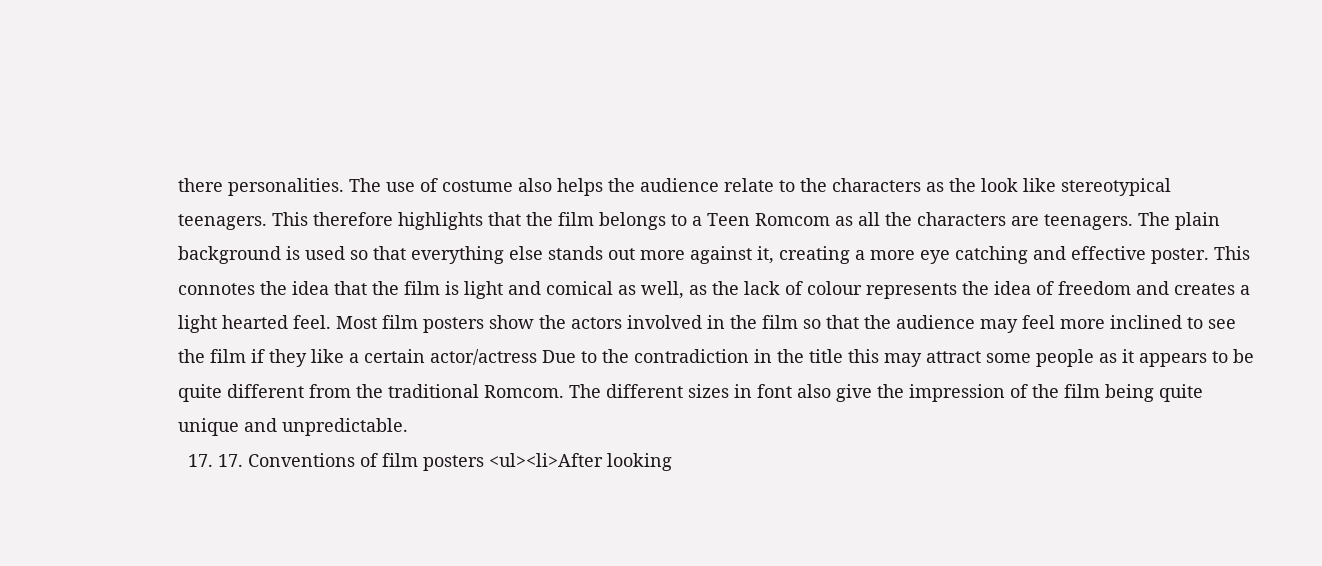there personalities. The use of costume also helps the audience relate to the characters as the look like stereotypical teenagers. This therefore highlights that the film belongs to a Teen Romcom as all the characters are teenagers. The plain background is used so that everything else stands out more against it, creating a more eye catching and effective poster. This connotes the idea that the film is light and comical as well, as the lack of colour represents the idea of freedom and creates a light hearted feel. Most film posters show the actors involved in the film so that the audience may feel more inclined to see the film if they like a certain actor/actress Due to the contradiction in the title this may attract some people as it appears to be quite different from the traditional Romcom. The different sizes in font also give the impression of the film being quite unique and unpredictable.
  17. 17. Conventions of film posters <ul><li>After looking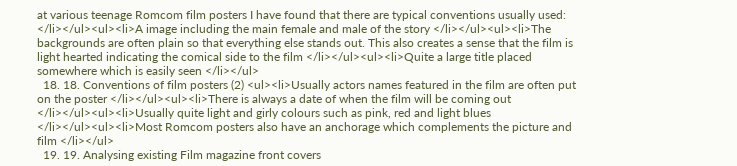at various teenage Romcom film posters I have found that there are typical conventions usually used: </li></ul><ul><li>A image including the main female and male of the story </li></ul><ul><li>The backgrounds are often plain so that everything else stands out. This also creates a sense that the film is light hearted indicating the comical side to the film </li></ul><ul><li>Quite a large title placed somewhere which is easily seen </li></ul>
  18. 18. Conventions of film posters (2) <ul><li>Usually actors names featured in the film are often put on the poster </li></ul><ul><li>There is always a date of when the film will be coming out </li></ul><ul><li>Usually quite light and girly colours such as pink, red and light blues </li></ul><ul><li>Most Romcom posters also have an anchorage which complements the picture and film </li></ul>
  19. 19. Analysing existing Film magazine front covers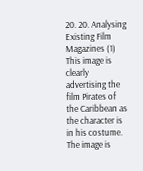20. 20. Analysing Existing Film Magazines (1) This image is clearly advertising the film Pirates of the Caribbean as the character is in his costume. The image is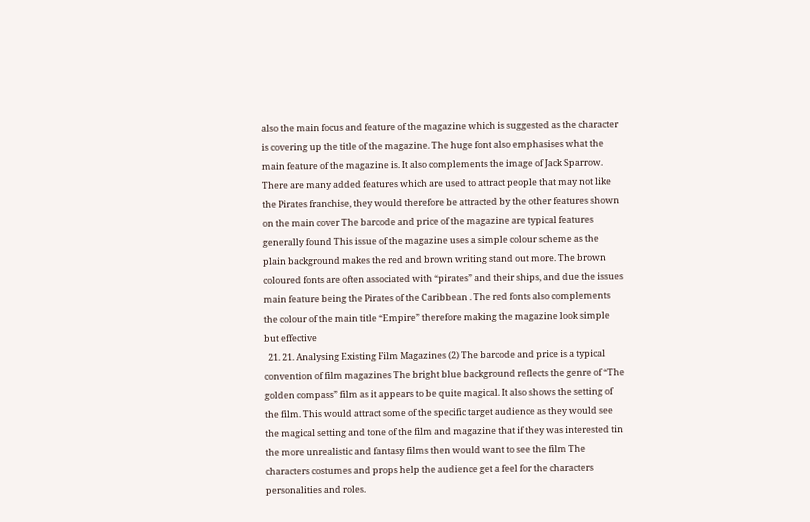also the main focus and feature of the magazine which is suggested as the character is covering up the title of the magazine. The huge font also emphasises what the main feature of the magazine is. It also complements the image of Jack Sparrow. There are many added features which are used to attract people that may not like the Pirates franchise, they would therefore be attracted by the other features shown on the main cover The barcode and price of the magazine are typical features generally found This issue of the magazine uses a simple colour scheme as the plain background makes the red and brown writing stand out more. The brown coloured fonts are often associated with “pirates” and their ships, and due the issues main feature being the Pirates of the Caribbean . The red fonts also complements the colour of the main title “Empire” therefore making the magazine look simple but effective
  21. 21. Analysing Existing Film Magazines (2) The barcode and price is a typical convention of film magazines The bright blue background reflects the genre of “The golden compass” film as it appears to be quite magical. It also shows the setting of the film. This would attract some of the specific target audience as they would see the magical setting and tone of the film and magazine that if they was interested tin the more unrealistic and fantasy films then would want to see the film The characters costumes and props help the audience get a feel for the characters personalities and roles.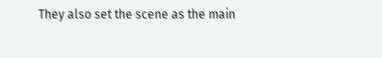They also set the scene as the main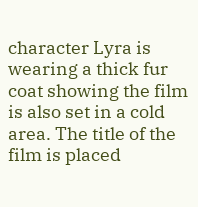character Lyra is wearing a thick fur coat showing the film is also set in a cold area. The title of the film is placed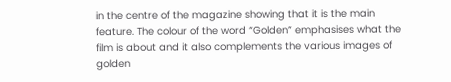in the centre of the magazine showing that it is the main feature. The colour of the word “Golden” emphasises what the film is about and it also complements the various images of golden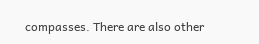compasses. There are also other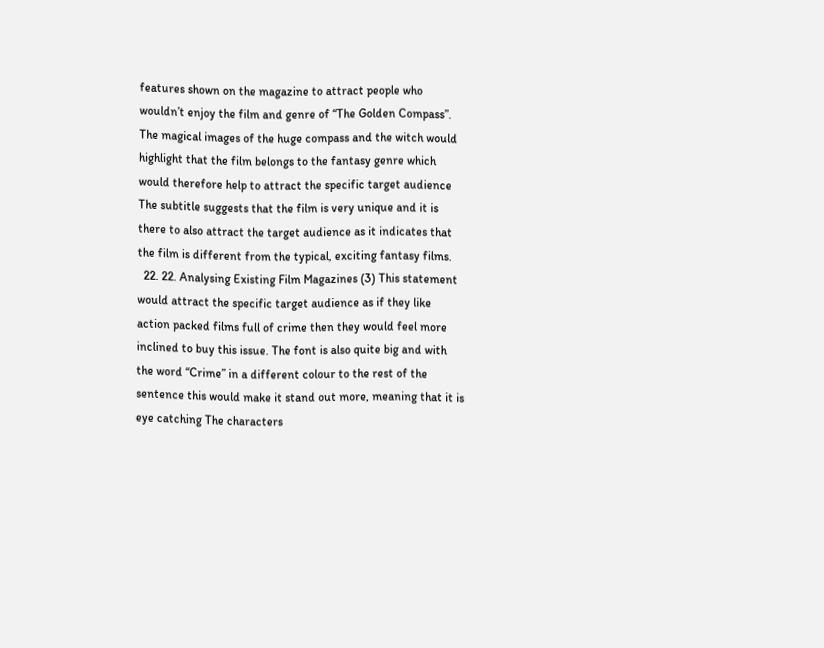features shown on the magazine to attract people who wouldn’t enjoy the film and genre of “The Golden Compass”. The magical images of the huge compass and the witch would highlight that the film belongs to the fantasy genre which would therefore help to attract the specific target audience The subtitle suggests that the film is very unique and it is there to also attract the target audience as it indicates that the film is different from the typical, exciting fantasy films.
  22. 22. Analysing Existing Film Magazines (3) This statement would attract the specific target audience as if they like action packed films full of crime then they would feel more inclined to buy this issue. The font is also quite big and with the word “Crime” in a different colour to the rest of the sentence this would make it stand out more, meaning that it is eye catching The characters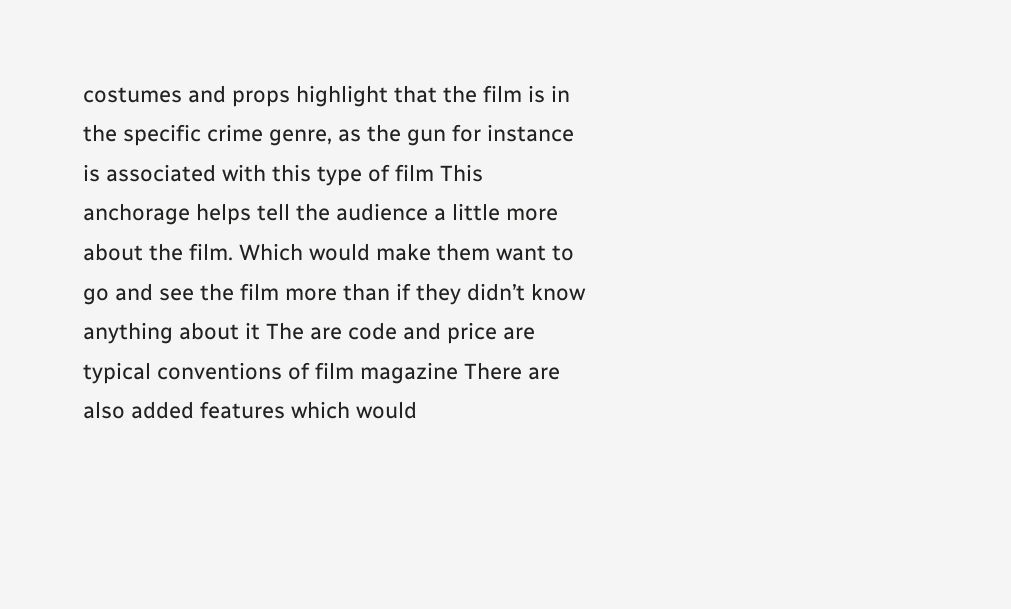costumes and props highlight that the film is in the specific crime genre, as the gun for instance is associated with this type of film This anchorage helps tell the audience a little more about the film. Which would make them want to go and see the film more than if they didn’t know anything about it The are code and price are typical conventions of film magazine There are also added features which would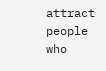attract people who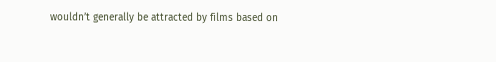wouldn’t generally be attracted by films based on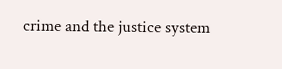crime and the justice system